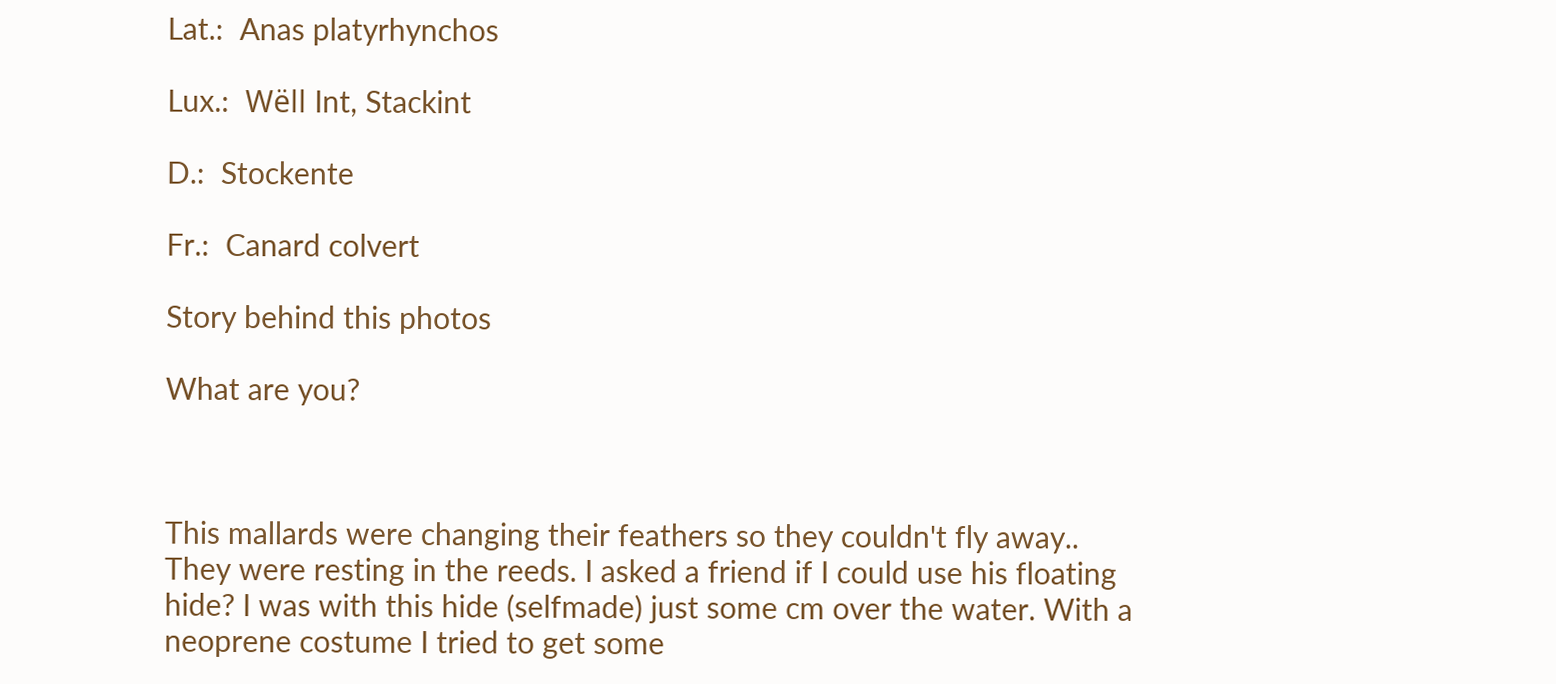Lat.:  Anas platyrhynchos

Lux.:  Wëll Int, Stackint

D.:  Stockente

Fr.:  Canard colvert

Story behind this photos

What are you?



This mallards were changing their feathers so they couldn't fly away.. They were resting in the reeds. I asked a friend if I could use his floating hide? I was with this hide (selfmade) just some cm over the water. With a neoprene costume I tried to get some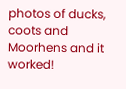photos of ducks, coots and Moorhens and it worked!